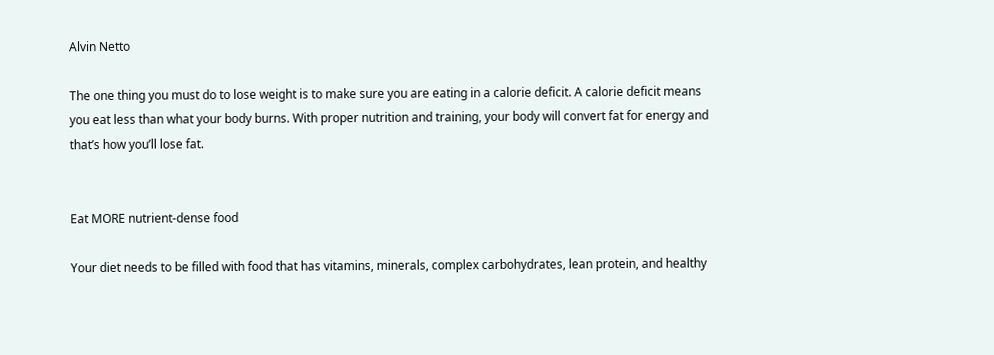Alvin Netto

The one thing you must do to lose weight is to make sure you are eating in a calorie deficit. A calorie deficit means you eat less than what your body burns. With proper nutrition and training, your body will convert fat for energy and that’s how you’ll lose fat.


Eat MORE nutrient-dense food

Your diet needs to be filled with food that has vitamins, minerals, complex carbohydrates, lean protein, and healthy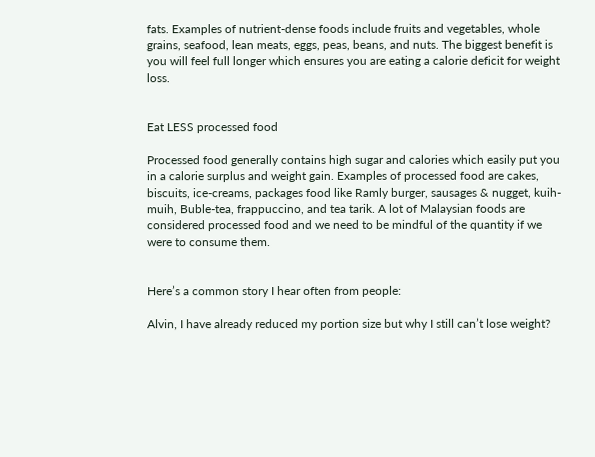fats. Examples of nutrient-dense foods include fruits and vegetables, whole grains, seafood, lean meats, eggs, peas, beans, and nuts. The biggest benefit is you will feel full longer which ensures you are eating a calorie deficit for weight loss.


Eat LESS processed food

Processed food generally contains high sugar and calories which easily put you in a calorie surplus and weight gain. Examples of processed food are cakes, biscuits, ice-creams, packages food like Ramly burger, sausages & nugget, kuih-muih, Buble-tea, frappuccino, and tea tarik. A lot of Malaysian foods are considered processed food and we need to be mindful of the quantity if we were to consume them.


Here’s a common story I hear often from people:

Alvin, I have already reduced my portion size but why I still can’t lose weight?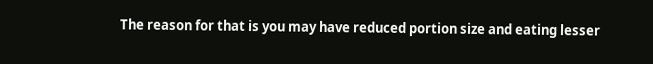The reason for that is you may have reduced portion size and eating lesser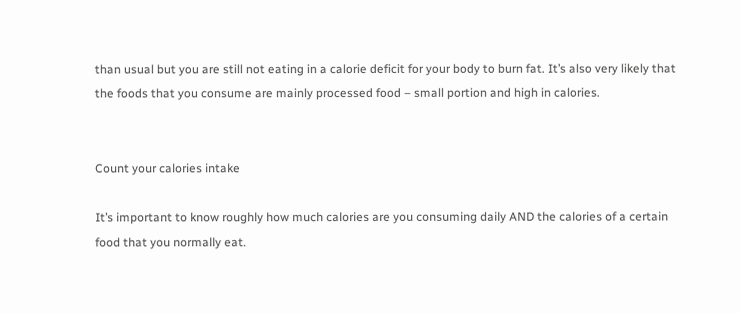than usual but you are still not eating in a calorie deficit for your body to burn fat. It’s also very likely that the foods that you consume are mainly processed food – small portion and high in calories.


Count your calories intake

It’s important to know roughly how much calories are you consuming daily AND the calories of a certain food that you normally eat.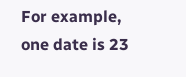For example, one date is 23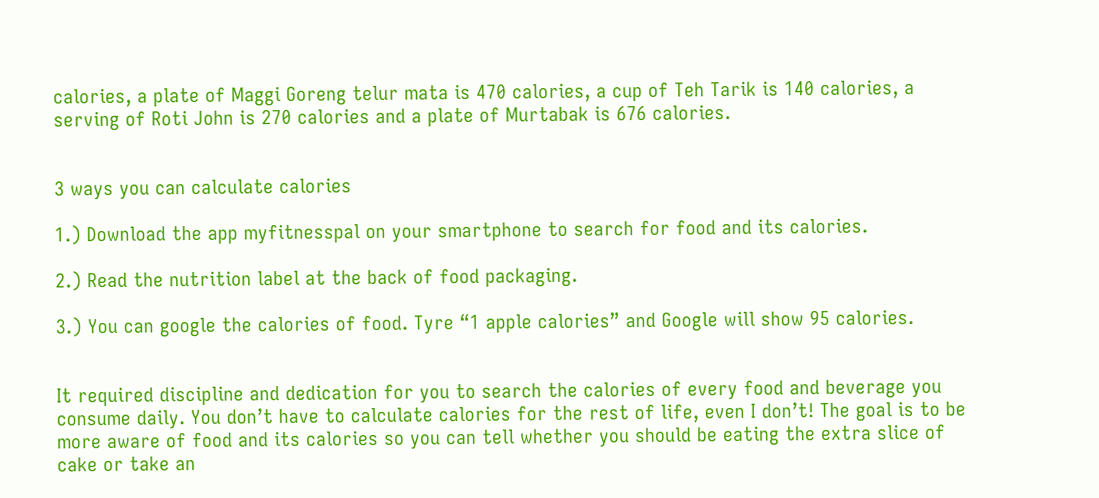calories, a plate of Maggi Goreng telur mata is 470 calories, a cup of Teh Tarik is 140 calories, a serving of Roti John is 270 calories and a plate of Murtabak is 676 calories.


3 ways you can calculate calories

1.) Download the app myfitnesspal on your smartphone to search for food and its calories.

2.) Read the nutrition label at the back of food packaging.

3.) You can google the calories of food. Tyre “1 apple calories” and Google will show 95 calories.


It required discipline and dedication for you to search the calories of every food and beverage you consume daily. You don’t have to calculate calories for the rest of life, even I don’t! The goal is to be more aware of food and its calories so you can tell whether you should be eating the extra slice of cake or take an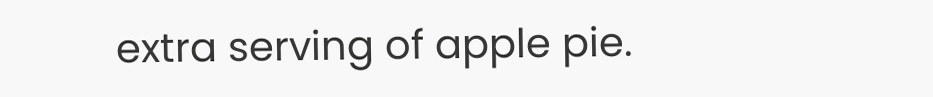extra serving of apple pie.